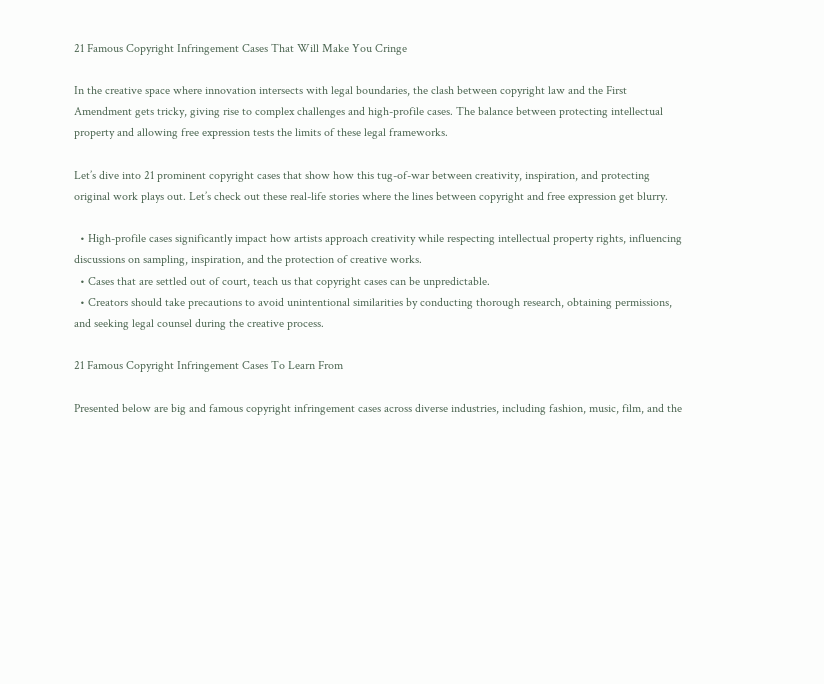21 Famous Copyright Infringement Cases That Will Make You Cringe

In the creative space where innovation intersects with legal boundaries, the clash between copyright law and the First Amendment gets tricky, giving rise to complex challenges and high-profile cases. The balance between protecting intellectual property and allowing free expression tests the limits of these legal frameworks.

Let’s dive into 21 prominent copyright cases that show how this tug-of-war between creativity, inspiration, and protecting original work plays out. Let’s check out these real-life stories where the lines between copyright and free expression get blurry.

  • High-profile cases significantly impact how artists approach creativity while respecting intellectual property rights, influencing discussions on sampling, inspiration, and the protection of creative works.
  • Cases that are settled out of court, teach us that copyright cases can be unpredictable.
  • Creators should take precautions to avoid unintentional similarities by conducting thorough research, obtaining permissions, and seeking legal counsel during the creative process.

21 Famous Copyright Infringement Cases To Learn From

Presented below are big and famous copyright infringement cases across diverse industries, including fashion, music, film, and the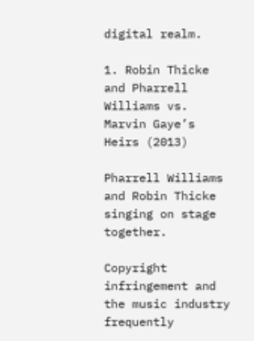digital realm.

1. Robin Thicke and Pharrell Williams vs. Marvin Gaye’s Heirs (2013)

Pharrell Williams and Robin Thicke singing on stage together.

Copyright infringement and the music industry frequently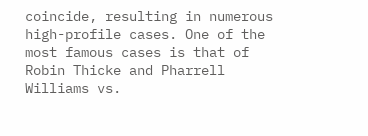coincide, resulting in numerous high-profile cases. One of the most famous cases is that of Robin Thicke and Pharrell Williams vs.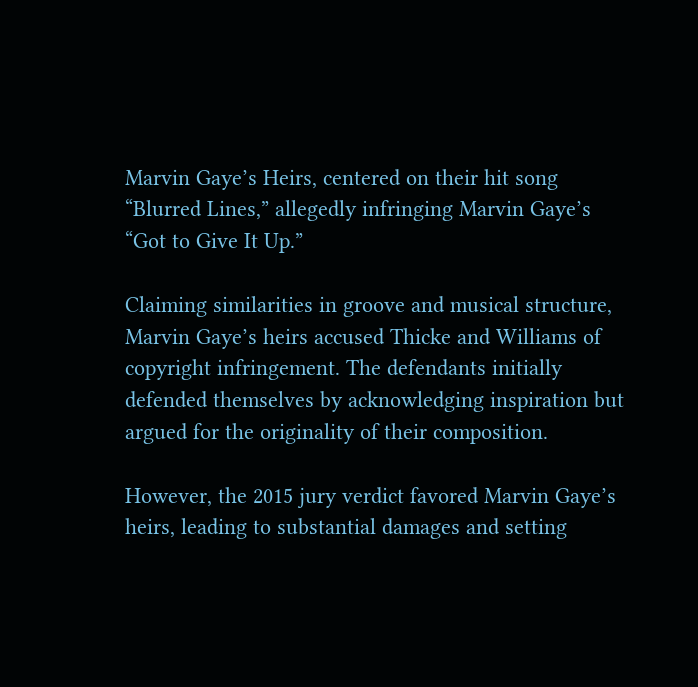Marvin Gaye’s Heirs, centered on their hit song “Blurred Lines,” allegedly infringing Marvin Gaye’s “Got to Give It Up.”

Claiming similarities in groove and musical structure, Marvin Gaye’s heirs accused Thicke and Williams of copyright infringement. The defendants initially defended themselves by acknowledging inspiration but argued for the originality of their composition.

However, the 2015 jury verdict favored Marvin Gaye’s heirs, leading to substantial damages and setting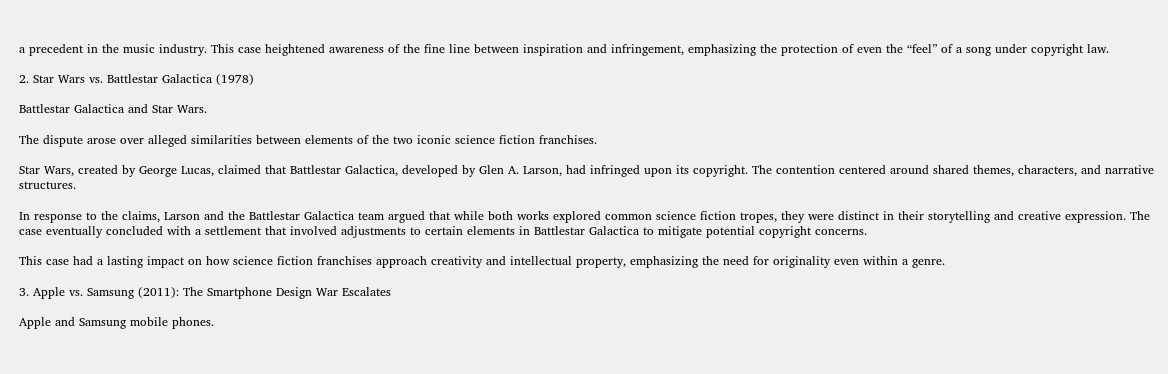a precedent in the music industry. This case heightened awareness of the fine line between inspiration and infringement, emphasizing the protection of even the “feel” of a song under copyright law.

2. Star Wars vs. Battlestar Galactica (1978)

Battlestar Galactica and Star Wars.

The dispute arose over alleged similarities between elements of the two iconic science fiction franchises.

Star Wars, created by George Lucas, claimed that Battlestar Galactica, developed by Glen A. Larson, had infringed upon its copyright. The contention centered around shared themes, characters, and narrative structures.

In response to the claims, Larson and the Battlestar Galactica team argued that while both works explored common science fiction tropes, they were distinct in their storytelling and creative expression. The case eventually concluded with a settlement that involved adjustments to certain elements in Battlestar Galactica to mitigate potential copyright concerns.

This case had a lasting impact on how science fiction franchises approach creativity and intellectual property, emphasizing the need for originality even within a genre.

3. Apple vs. Samsung (2011): The Smartphone Design War Escalates

Apple and Samsung mobile phones.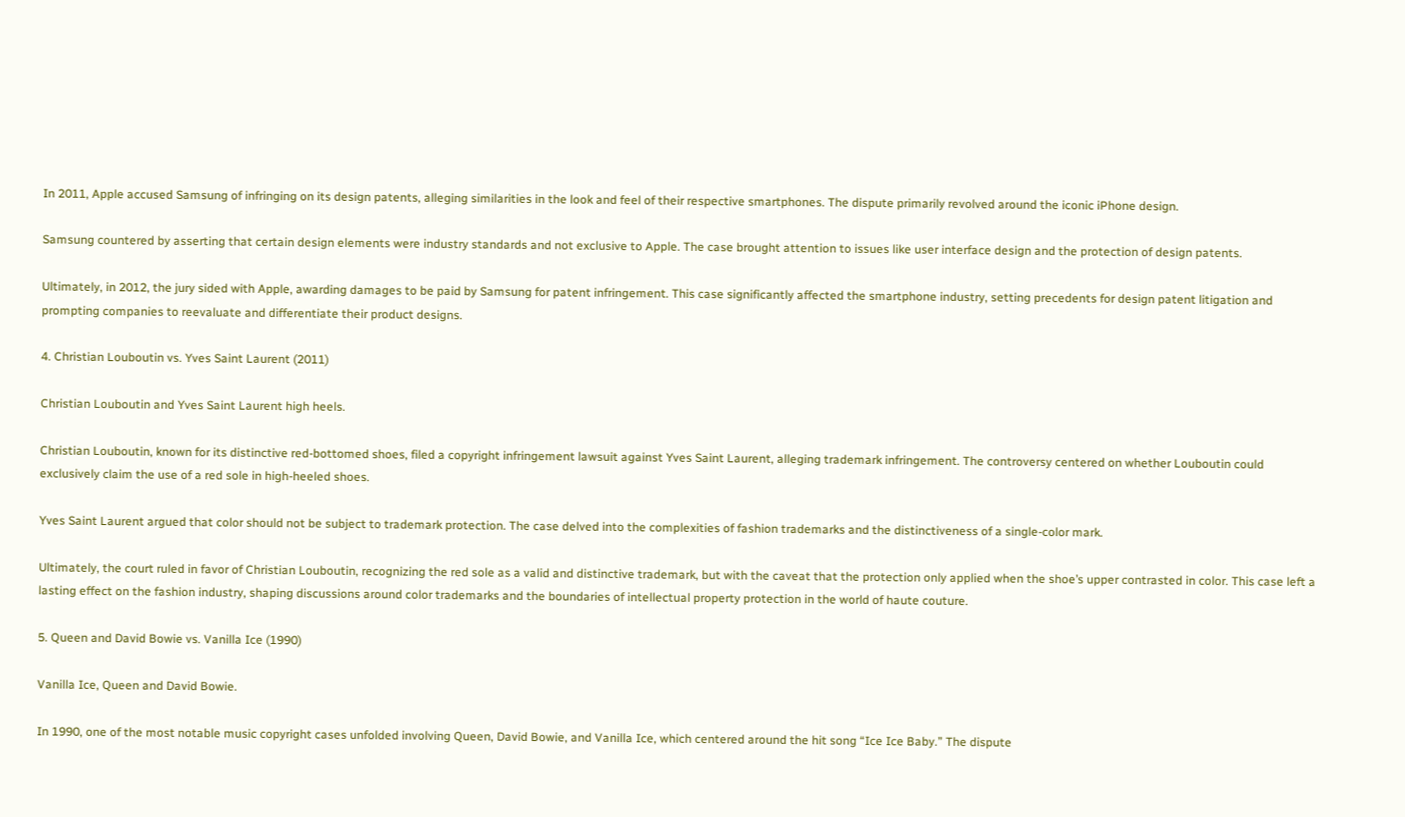In 2011, Apple accused Samsung of infringing on its design patents, alleging similarities in the look and feel of their respective smartphones. The dispute primarily revolved around the iconic iPhone design.

Samsung countered by asserting that certain design elements were industry standards and not exclusive to Apple. The case brought attention to issues like user interface design and the protection of design patents.

Ultimately, in 2012, the jury sided with Apple, awarding damages to be paid by Samsung for patent infringement. This case significantly affected the smartphone industry, setting precedents for design patent litigation and prompting companies to reevaluate and differentiate their product designs.

4. Christian Louboutin vs. Yves Saint Laurent (2011)

Christian Louboutin and Yves Saint Laurent high heels.

Christian Louboutin, known for its distinctive red-bottomed shoes, filed a copyright infringement lawsuit against Yves Saint Laurent, alleging trademark infringement. The controversy centered on whether Louboutin could exclusively claim the use of a red sole in high-heeled shoes.

Yves Saint Laurent argued that color should not be subject to trademark protection. The case delved into the complexities of fashion trademarks and the distinctiveness of a single-color mark.

Ultimately, the court ruled in favor of Christian Louboutin, recognizing the red sole as a valid and distinctive trademark, but with the caveat that the protection only applied when the shoe’s upper contrasted in color. This case left a lasting effect on the fashion industry, shaping discussions around color trademarks and the boundaries of intellectual property protection in the world of haute couture.

5. Queen and David Bowie vs. Vanilla Ice (1990)

Vanilla Ice, Queen and David Bowie.

In 1990, one of the most notable music copyright cases unfolded involving Queen, David Bowie, and Vanilla Ice, which centered around the hit song “Ice Ice Baby.” The dispute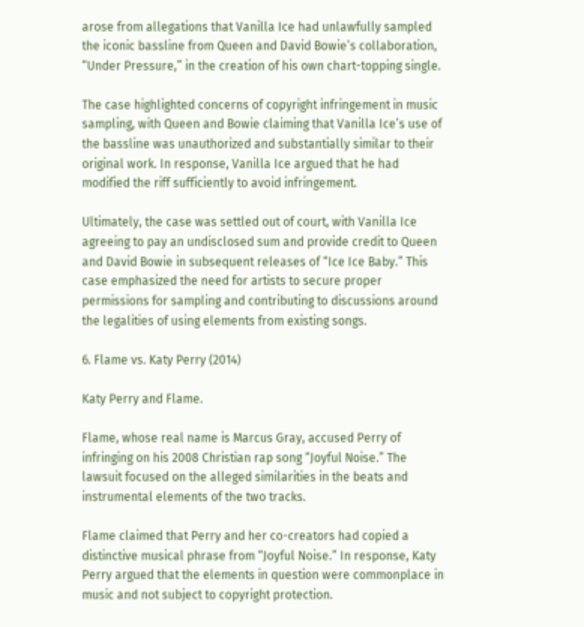arose from allegations that Vanilla Ice had unlawfully sampled the iconic bassline from Queen and David Bowie’s collaboration, “Under Pressure,” in the creation of his own chart-topping single.

The case highlighted concerns of copyright infringement in music sampling, with Queen and Bowie claiming that Vanilla Ice’s use of the bassline was unauthorized and substantially similar to their original work. In response, Vanilla Ice argued that he had modified the riff sufficiently to avoid infringement.

Ultimately, the case was settled out of court, with Vanilla Ice agreeing to pay an undisclosed sum and provide credit to Queen and David Bowie in subsequent releases of “Ice Ice Baby.” This case emphasized the need for artists to secure proper permissions for sampling and contributing to discussions around the legalities of using elements from existing songs.

6. Flame vs. Katy Perry (2014)

Katy Perry and Flame.

Flame, whose real name is Marcus Gray, accused Perry of infringing on his 2008 Christian rap song “Joyful Noise.” The lawsuit focused on the alleged similarities in the beats and instrumental elements of the two tracks.

Flame claimed that Perry and her co-creators had copied a distinctive musical phrase from “Joyful Noise.” In response, Katy Perry argued that the elements in question were commonplace in music and not subject to copyright protection.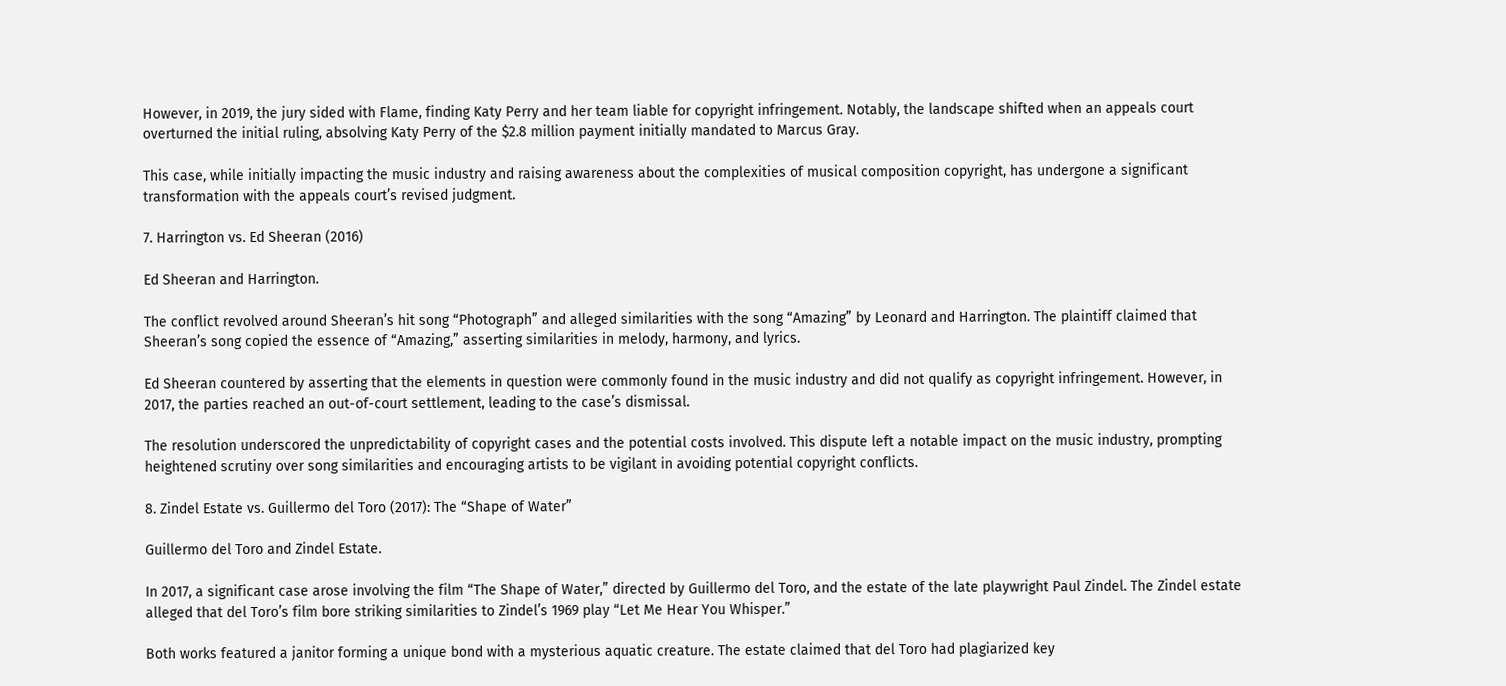However, in 2019, the jury sided with Flame, finding Katy Perry and her team liable for copyright infringement. Notably, the landscape shifted when an appeals court overturned the initial ruling, absolving Katy Perry of the $2.8 million payment initially mandated to Marcus Gray.

This case, while initially impacting the music industry and raising awareness about the complexities of musical composition copyright, has undergone a significant transformation with the appeals court’s revised judgment.

7. Harrington vs. Ed Sheeran (2016)

Ed Sheeran and Harrington.

The conflict revolved around Sheeran’s hit song “Photograph” and alleged similarities with the song “Amazing” by Leonard and Harrington. The plaintiff claimed that Sheeran’s song copied the essence of “Amazing,” asserting similarities in melody, harmony, and lyrics.

Ed Sheeran countered by asserting that the elements in question were commonly found in the music industry and did not qualify as copyright infringement. However, in 2017, the parties reached an out-of-court settlement, leading to the case’s dismissal.

The resolution underscored the unpredictability of copyright cases and the potential costs involved. This dispute left a notable impact on the music industry, prompting heightened scrutiny over song similarities and encouraging artists to be vigilant in avoiding potential copyright conflicts.

8. Zindel Estate vs. Guillermo del Toro (2017): The “Shape of Water”

Guillermo del Toro and Zindel Estate.

In 2017, a significant case arose involving the film “The Shape of Water,” directed by Guillermo del Toro, and the estate of the late playwright Paul Zindel. The Zindel estate alleged that del Toro’s film bore striking similarities to Zindel’s 1969 play “Let Me Hear You Whisper.”

Both works featured a janitor forming a unique bond with a mysterious aquatic creature. The estate claimed that del Toro had plagiarized key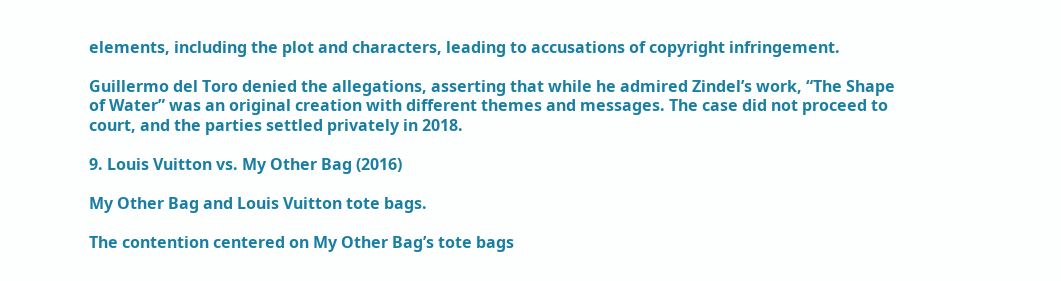elements, including the plot and characters, leading to accusations of copyright infringement.

Guillermo del Toro denied the allegations, asserting that while he admired Zindel’s work, “The Shape of Water” was an original creation with different themes and messages. The case did not proceed to court, and the parties settled privately in 2018.

9. Louis Vuitton vs. My Other Bag (2016)

My Other Bag and Louis Vuitton tote bags.

The contention centered on My Other Bag’s tote bags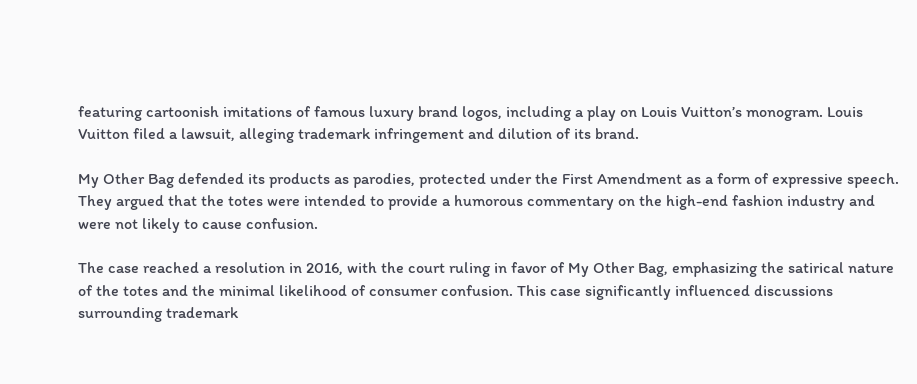featuring cartoonish imitations of famous luxury brand logos, including a play on Louis Vuitton’s monogram. Louis Vuitton filed a lawsuit, alleging trademark infringement and dilution of its brand.

My Other Bag defended its products as parodies, protected under the First Amendment as a form of expressive speech. They argued that the totes were intended to provide a humorous commentary on the high-end fashion industry and were not likely to cause confusion.

The case reached a resolution in 2016, with the court ruling in favor of My Other Bag, emphasizing the satirical nature of the totes and the minimal likelihood of consumer confusion. This case significantly influenced discussions surrounding trademark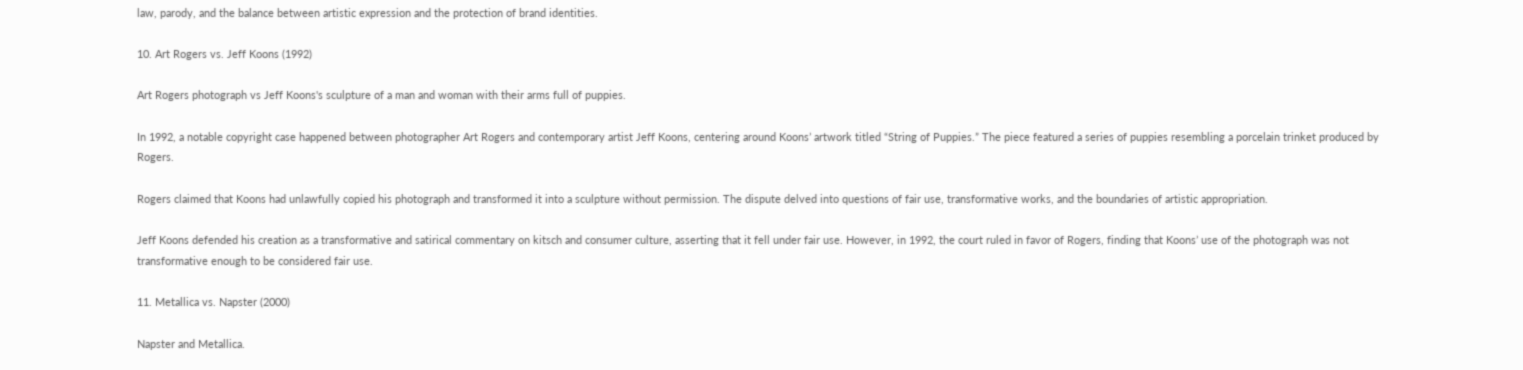law, parody, and the balance between artistic expression and the protection of brand identities.

10. Art Rogers vs. Jeff Koons (1992)

Art Rogers photograph vs Jeff Koons's sculpture of a man and woman with their arms full of puppies.

In 1992, a notable copyright case happened between photographer Art Rogers and contemporary artist Jeff Koons, centering around Koons’ artwork titled “String of Puppies.” The piece featured a series of puppies resembling a porcelain trinket produced by Rogers.

Rogers claimed that Koons had unlawfully copied his photograph and transformed it into a sculpture without permission. The dispute delved into questions of fair use, transformative works, and the boundaries of artistic appropriation.

Jeff Koons defended his creation as a transformative and satirical commentary on kitsch and consumer culture, asserting that it fell under fair use. However, in 1992, the court ruled in favor of Rogers, finding that Koons’ use of the photograph was not transformative enough to be considered fair use.

11. Metallica vs. Napster (2000)

Napster and Metallica.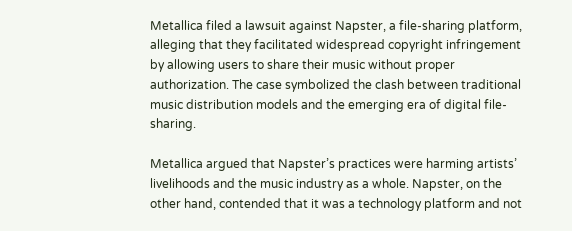Metallica filed a lawsuit against Napster, a file-sharing platform, alleging that they facilitated widespread copyright infringement by allowing users to share their music without proper authorization. The case symbolized the clash between traditional music distribution models and the emerging era of digital file-sharing.

Metallica argued that Napster’s practices were harming artists’ livelihoods and the music industry as a whole. Napster, on the other hand, contended that it was a technology platform and not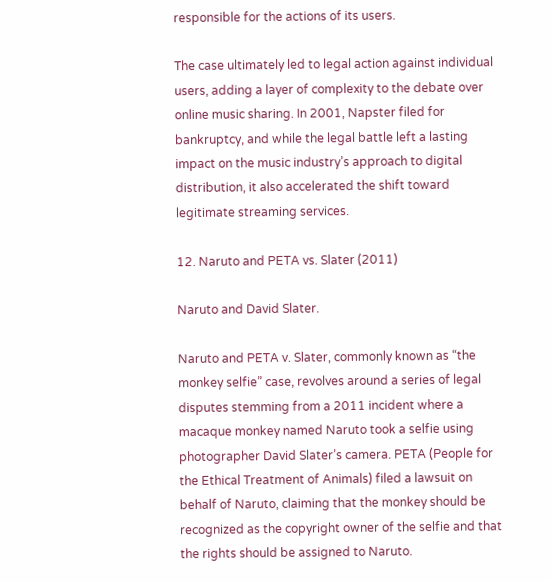responsible for the actions of its users.

The case ultimately led to legal action against individual users, adding a layer of complexity to the debate over online music sharing. In 2001, Napster filed for bankruptcy, and while the legal battle left a lasting impact on the music industry’s approach to digital distribution, it also accelerated the shift toward legitimate streaming services.

12. Naruto and PETA vs. Slater (2011)

Naruto and David Slater.

Naruto and PETA v. Slater, commonly known as “the monkey selfie” case, revolves around a series of legal disputes stemming from a 2011 incident where a macaque monkey named Naruto took a selfie using photographer David Slater’s camera. PETA (People for the Ethical Treatment of Animals) filed a lawsuit on behalf of Naruto, claiming that the monkey should be recognized as the copyright owner of the selfie and that the rights should be assigned to Naruto.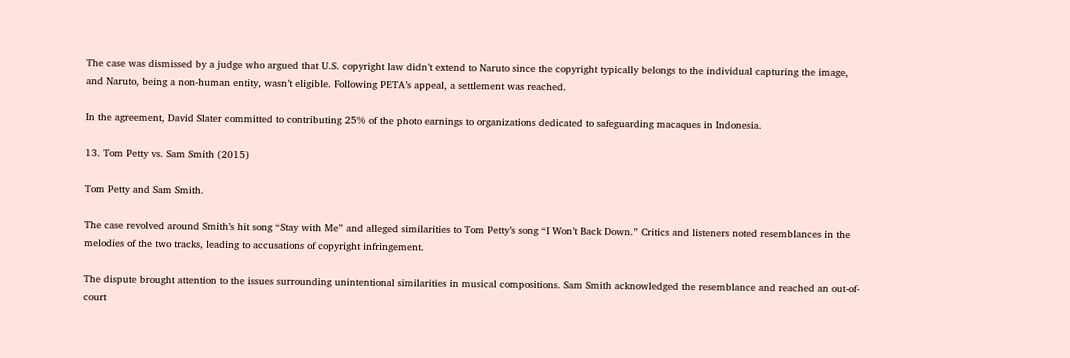The case was dismissed by a judge who argued that U.S. copyright law didn’t extend to Naruto since the copyright typically belongs to the individual capturing the image, and Naruto, being a non-human entity, wasn’t eligible. Following PETA’s appeal, a settlement was reached.

In the agreement, David Slater committed to contributing 25% of the photo earnings to organizations dedicated to safeguarding macaques in Indonesia.

13. Tom Petty vs. Sam Smith (2015)

Tom Petty and Sam Smith.

The case revolved around Smith’s hit song “Stay with Me” and alleged similarities to Tom Petty’s song “I Won’t Back Down.” Critics and listeners noted resemblances in the melodies of the two tracks, leading to accusations of copyright infringement.

The dispute brought attention to the issues surrounding unintentional similarities in musical compositions. Sam Smith acknowledged the resemblance and reached an out-of-court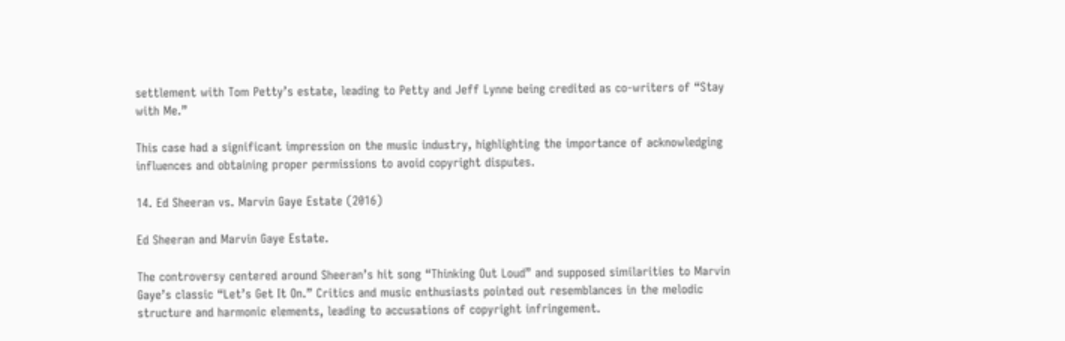settlement with Tom Petty’s estate, leading to Petty and Jeff Lynne being credited as co-writers of “Stay with Me.”

This case had a significant impression on the music industry, highlighting the importance of acknowledging influences and obtaining proper permissions to avoid copyright disputes.

14. Ed Sheeran vs. Marvin Gaye Estate (2016)

Ed Sheeran and Marvin Gaye Estate.

The controversy centered around Sheeran’s hit song “Thinking Out Loud” and supposed similarities to Marvin Gaye’s classic “Let’s Get It On.” Critics and music enthusiasts pointed out resemblances in the melodic structure and harmonic elements, leading to accusations of copyright infringement.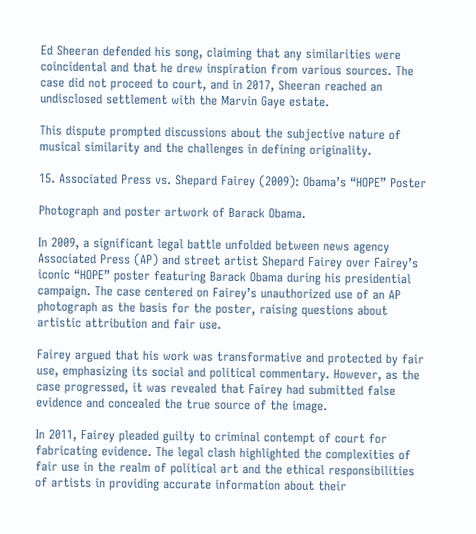Ed Sheeran defended his song, claiming that any similarities were coincidental and that he drew inspiration from various sources. The case did not proceed to court, and in 2017, Sheeran reached an undisclosed settlement with the Marvin Gaye estate.

This dispute prompted discussions about the subjective nature of musical similarity and the challenges in defining originality.

15. Associated Press vs. Shepard Fairey (2009): Obama’s “HOPE” Poster

Photograph and poster artwork of Barack Obama.

In 2009, a significant legal battle unfolded between news agency Associated Press (AP) and street artist Shepard Fairey over Fairey’s iconic “HOPE” poster featuring Barack Obama during his presidential campaign. The case centered on Fairey’s unauthorized use of an AP photograph as the basis for the poster, raising questions about artistic attribution and fair use.

Fairey argued that his work was transformative and protected by fair use, emphasizing its social and political commentary. However, as the case progressed, it was revealed that Fairey had submitted false evidence and concealed the true source of the image.

In 2011, Fairey pleaded guilty to criminal contempt of court for fabricating evidence. The legal clash highlighted the complexities of fair use in the realm of political art and the ethical responsibilities of artists in providing accurate information about their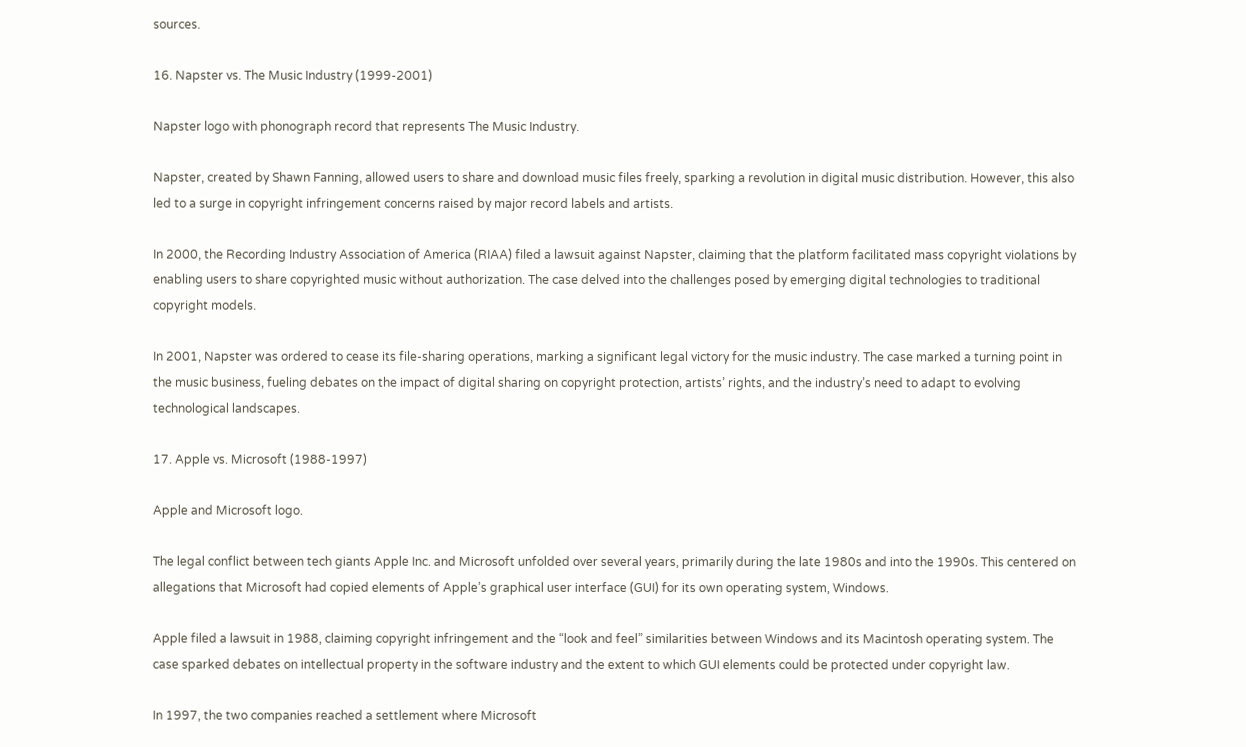sources.

16. Napster vs. The Music Industry (1999-2001)

Napster logo with phonograph record that represents The Music Industry.

Napster, created by Shawn Fanning, allowed users to share and download music files freely, sparking a revolution in digital music distribution. However, this also led to a surge in copyright infringement concerns raised by major record labels and artists.

In 2000, the Recording Industry Association of America (RIAA) filed a lawsuit against Napster, claiming that the platform facilitated mass copyright violations by enabling users to share copyrighted music without authorization. The case delved into the challenges posed by emerging digital technologies to traditional copyright models.

In 2001, Napster was ordered to cease its file-sharing operations, marking a significant legal victory for the music industry. The case marked a turning point in the music business, fueling debates on the impact of digital sharing on copyright protection, artists’ rights, and the industry’s need to adapt to evolving technological landscapes.

17. Apple vs. Microsoft (1988-1997)

Apple and Microsoft logo.

The legal conflict between tech giants Apple Inc. and Microsoft unfolded over several years, primarily during the late 1980s and into the 1990s. This centered on allegations that Microsoft had copied elements of Apple’s graphical user interface (GUI) for its own operating system, Windows.

Apple filed a lawsuit in 1988, claiming copyright infringement and the “look and feel” similarities between Windows and its Macintosh operating system. The case sparked debates on intellectual property in the software industry and the extent to which GUI elements could be protected under copyright law.

In 1997, the two companies reached a settlement where Microsoft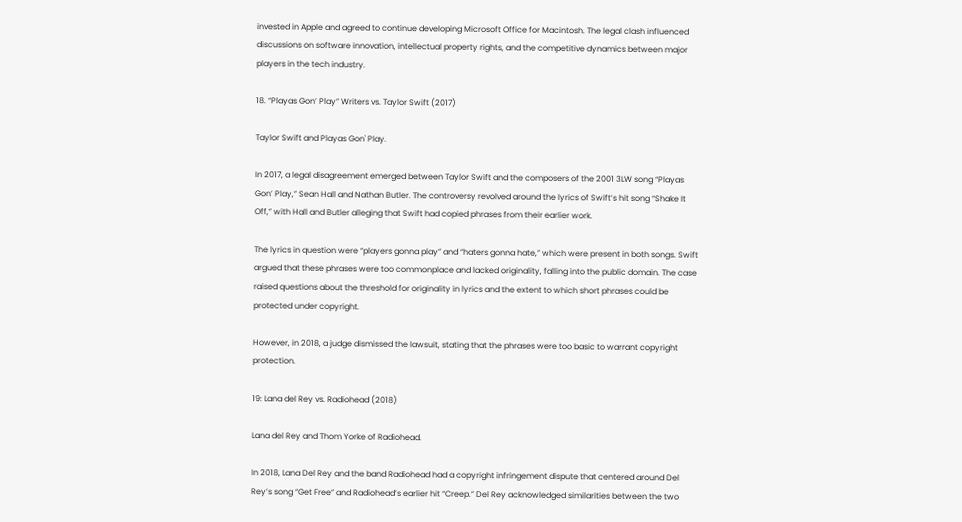invested in Apple and agreed to continue developing Microsoft Office for Macintosh. The legal clash influenced discussions on software innovation, intellectual property rights, and the competitive dynamics between major players in the tech industry.

18. “Playas Gon’ Play” Writers vs. Taylor Swift (2017)

Taylor Swift and Playas Gon' Play.

In 2017, a legal disagreement emerged between Taylor Swift and the composers of the 2001 3LW song “Playas Gon’ Play,” Sean Hall and Nathan Butler. The controversy revolved around the lyrics of Swift’s hit song “Shake It Off,” with Hall and Butler alleging that Swift had copied phrases from their earlier work.

The lyrics in question were “players gonna play” and “haters gonna hate,” which were present in both songs. Swift argued that these phrases were too commonplace and lacked originality, falling into the public domain. The case raised questions about the threshold for originality in lyrics and the extent to which short phrases could be protected under copyright.

However, in 2018, a judge dismissed the lawsuit, stating that the phrases were too basic to warrant copyright protection.

19: Lana del Rey vs. Radiohead (2018)

Lana del Rey and Thom Yorke of Radiohead.

In 2018, Lana Del Rey and the band Radiohead had a copyright infringement dispute that centered around Del Rey’s song “Get Free” and Radiohead’s earlier hit “Creep.” Del Rey acknowledged similarities between the two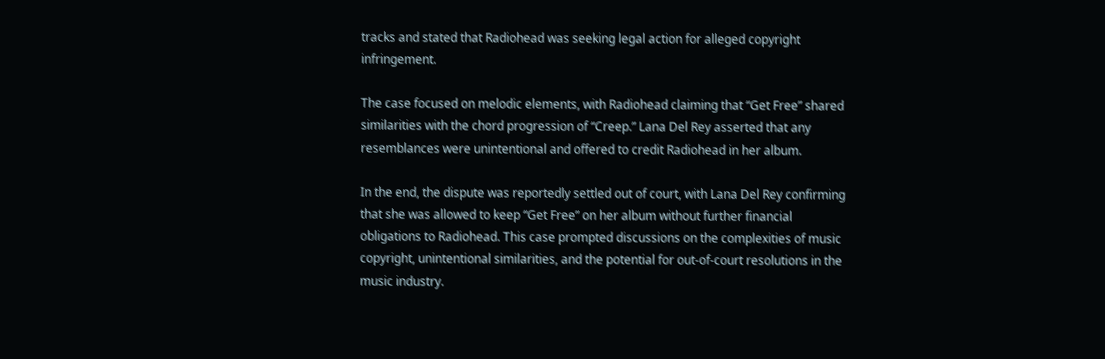tracks and stated that Radiohead was seeking legal action for alleged copyright infringement.

The case focused on melodic elements, with Radiohead claiming that “Get Free” shared similarities with the chord progression of “Creep.” Lana Del Rey asserted that any resemblances were unintentional and offered to credit Radiohead in her album.

In the end, the dispute was reportedly settled out of court, with Lana Del Rey confirming that she was allowed to keep “Get Free” on her album without further financial obligations to Radiohead. This case prompted discussions on the complexities of music copyright, unintentional similarities, and the potential for out-of-court resolutions in the music industry.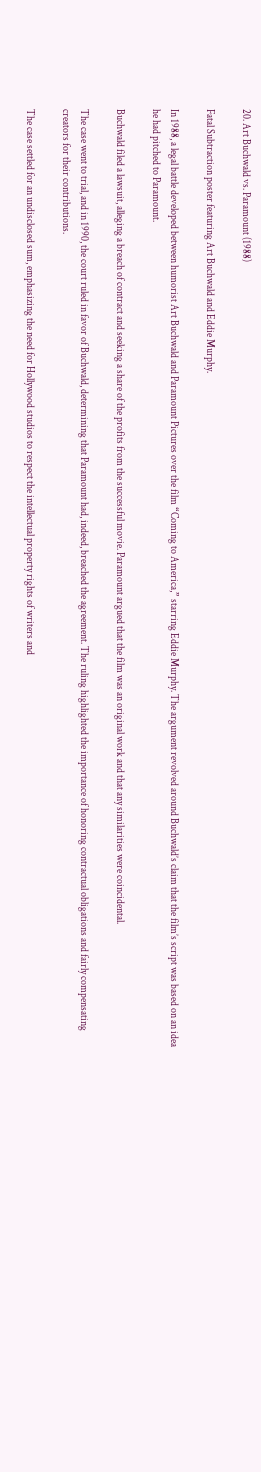20. Art Buchwald vs. Paramount (1988)

Fatal Subtraction poster featuring Art Buchwald and Eddie Murphy.

In 1988, a legal battle developed between humorist Art Buchwald and Paramount Pictures over the film “Coming to America,” starring Eddie Murphy. The argument revolved around Buchwald’s claim that the film’s script was based on an idea he had pitched to Paramount.

Buchwald filed a lawsuit, alleging a breach of contract and seeking a share of the profits from the successful movie. Paramount argued that the film was an original work and that any similarities were coincidental.

The case went to trial, and in 1990, the court ruled in favor of Buchwald, determining that Paramount had, indeed, breached the agreement. The ruling highlighted the importance of honoring contractual obligations and fairly compensating creators for their contributions.

The case settled for an undisclosed sum, emphasizing the need for Hollywood studios to respect the intellectual property rights of writers and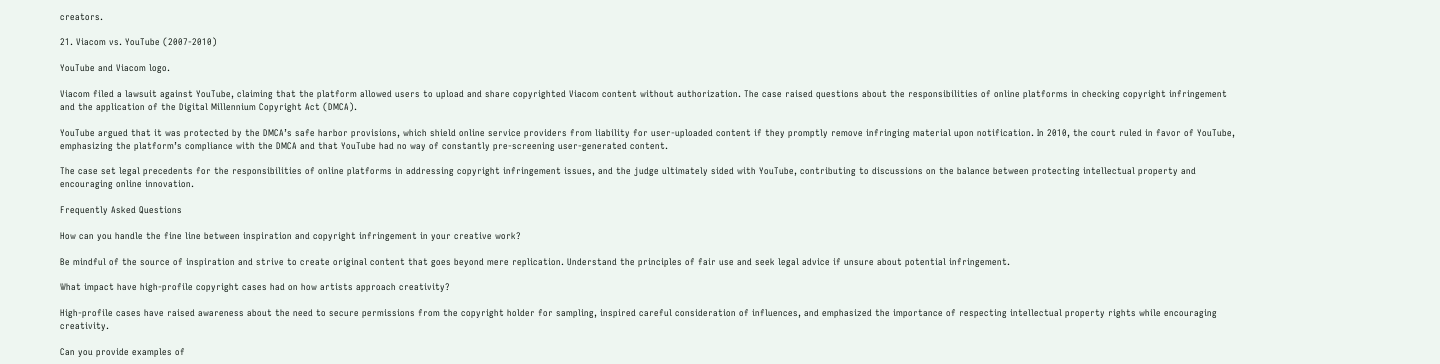creators.

21. Viacom vs. YouTube (2007-2010)

YouTube and Viacom logo.

Viacom filed a lawsuit against YouTube, claiming that the platform allowed users to upload and share copyrighted Viacom content without authorization. The case raised questions about the responsibilities of online platforms in checking copyright infringement and the application of the Digital Millennium Copyright Act (DMCA).

YouTube argued that it was protected by the DMCA’s safe harbor provisions, which shield online service providers from liability for user-uploaded content if they promptly remove infringing material upon notification. In 2010, the court ruled in favor of YouTube, emphasizing the platform’s compliance with the DMCA and that YouTube had no way of constantly pre-screening user-generated content.

The case set legal precedents for the responsibilities of online platforms in addressing copyright infringement issues, and the judge ultimately sided with YouTube, contributing to discussions on the balance between protecting intellectual property and encouraging online innovation.

Frequently Asked Questions

How can you handle the fine line between inspiration and copyright infringement in your creative work?

Be mindful of the source of inspiration and strive to create original content that goes beyond mere replication. Understand the principles of fair use and seek legal advice if unsure about potential infringement.

What impact have high-profile copyright cases had on how artists approach creativity?

High-profile cases have raised awareness about the need to secure permissions from the copyright holder for sampling, inspired careful consideration of influences, and emphasized the importance of respecting intellectual property rights while encouraging creativity.

Can you provide examples of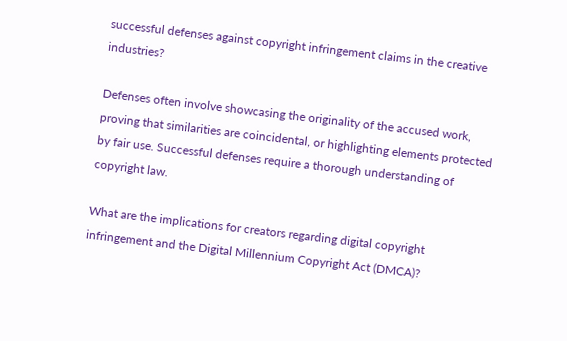successful defenses against copyright infringement claims in the creative industries?

Defenses often involve showcasing the originality of the accused work, proving that similarities are coincidental, or highlighting elements protected by fair use. Successful defenses require a thorough understanding of copyright law.

What are the implications for creators regarding digital copyright infringement and the Digital Millennium Copyright Act (DMCA)?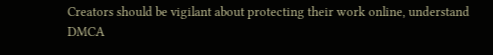Creators should be vigilant about protecting their work online, understand DMCA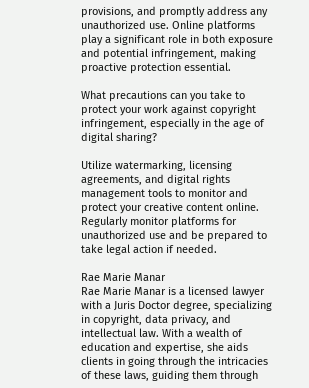provisions, and promptly address any unauthorized use. Online platforms play a significant role in both exposure and potential infringement, making proactive protection essential.

What precautions can you take to protect your work against copyright infringement, especially in the age of digital sharing?

Utilize watermarking, licensing agreements, and digital rights management tools to monitor and protect your creative content online. Regularly monitor platforms for unauthorized use and be prepared to take legal action if needed.

Rae Marie Manar
Rae Marie Manar is a licensed lawyer with a Juris Doctor degree, specializing in copyright, data privacy, and intellectual law. With a wealth of education and expertise, she aids clients in going through the intricacies of these laws, guiding them through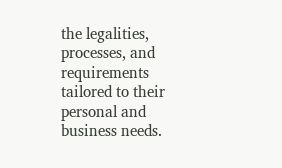the legalities, processes, and requirements tailored to their personal and business needs.